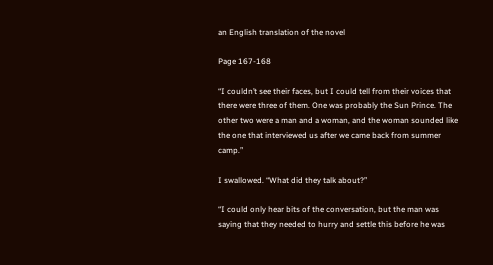an English translation of the novel

Page 167-168

“I couldn’t see their faces, but I could tell from their voices that there were three of them. One was probably the Sun Prince. The other two were a man and a woman, and the woman sounded like the one that interviewed us after we came back from summer camp.”

I swallowed. “What did they talk about?”

“I could only hear bits of the conversation, but the man was saying that they needed to hurry and settle this before he was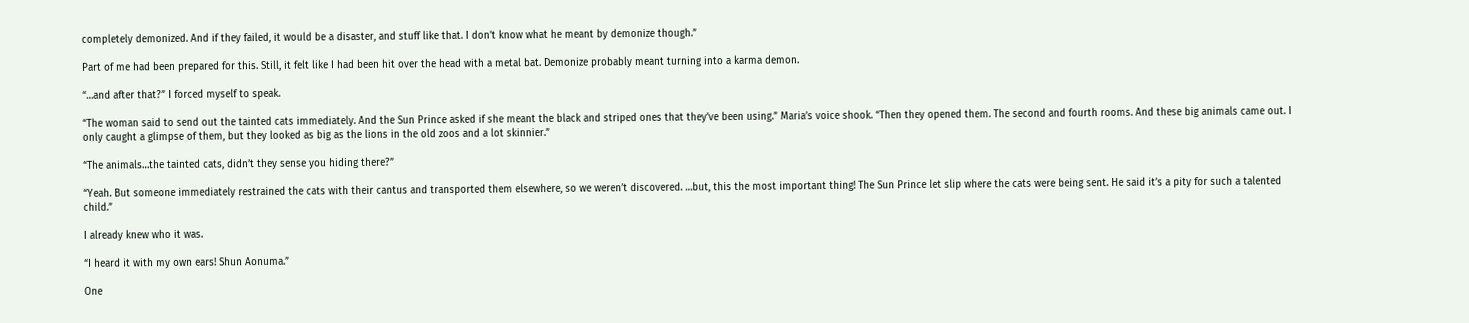completely demonized. And if they failed, it would be a disaster, and stuff like that. I don’t know what he meant by demonize though.”

Part of me had been prepared for this. Still, it felt like I had been hit over the head with a metal bat. Demonize probably meant turning into a karma demon.

“…and after that?” I forced myself to speak.

“The woman said to send out the tainted cats immediately. And the Sun Prince asked if she meant the black and striped ones that they’ve been using.” Maria’s voice shook. “Then they opened them. The second and fourth rooms. And these big animals came out. I only caught a glimpse of them, but they looked as big as the lions in the old zoos and a lot skinnier.”

“The animals…the tainted cats, didn’t they sense you hiding there?”

“Yeah. But someone immediately restrained the cats with their cantus and transported them elsewhere, so we weren’t discovered. …but, this the most important thing! The Sun Prince let slip where the cats were being sent. He said it’s a pity for such a talented child.”

I already knew who it was.

“I heard it with my own ears! Shun Aonuma.”

One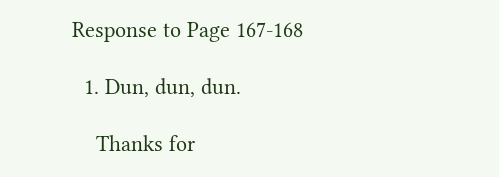Response to Page 167-168

  1. Dun, dun, dun.

    Thanks for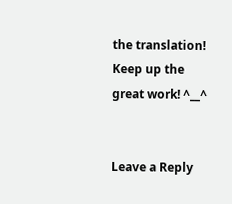the translation! Keep up the great work! ^__^


Leave a Reply